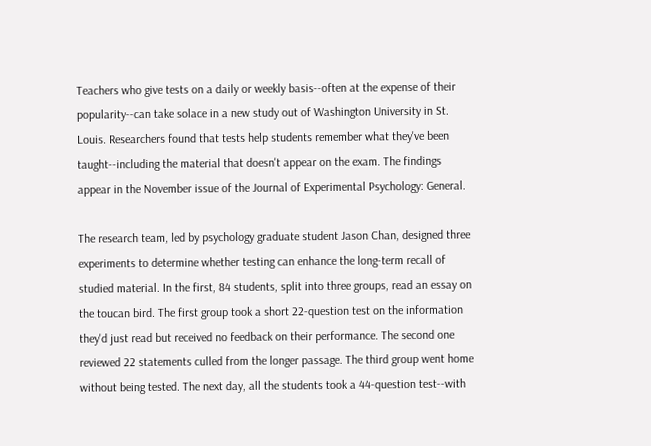Teachers who give tests on a daily or weekly basis--often at the expense of their popularity--can take solace in a new study out of Washington University in St. Louis. Researchers found that tests help students remember what they've been taught--including the material that doesn't appear on the exam. The findings appear in the November issue of the Journal of Experimental Psychology: General.

The research team, led by psychology graduate student Jason Chan, designed three experiments to determine whether testing can enhance the long-term recall of studied material. In the first, 84 students, split into three groups, read an essay on the toucan bird. The first group took a short 22-question test on the information they'd just read but received no feedback on their performance. The second one reviewed 22 statements culled from the longer passage. The third group went home without being tested. The next day, all the students took a 44-question test--with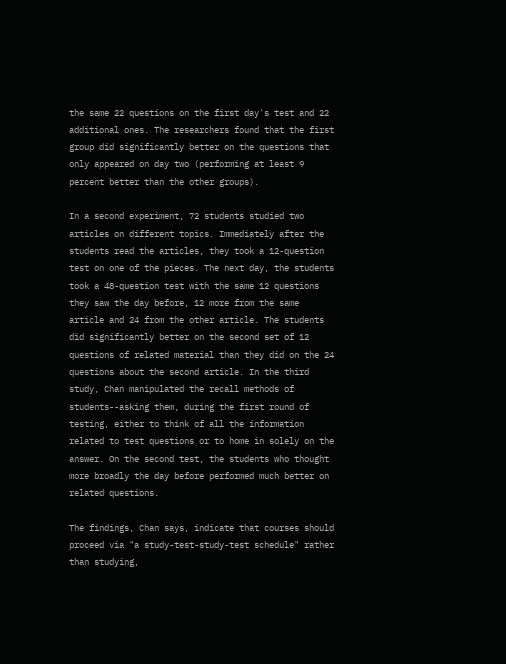the same 22 questions on the first day's test and 22 additional ones. The researchers found that the first group did significantly better on the questions that only appeared on day two (performing at least 9 percent better than the other groups).

In a second experiment, 72 students studied two articles on different topics. Immediately after the students read the articles, they took a 12-question test on one of the pieces. The next day, the students took a 48-question test with the same 12 questions they saw the day before, 12 more from the same article and 24 from the other article. The students did significantly better on the second set of 12 questions of related material than they did on the 24 questions about the second article. In the third study, Chan manipulated the recall methods of students--asking them, during the first round of testing, either to think of all the information related to test questions or to home in solely on the answer. On the second test, the students who thought more broadly the day before performed much better on related questions.

The findings, Chan says, indicate that courses should proceed via "a study-test-study-test schedule" rather than studying,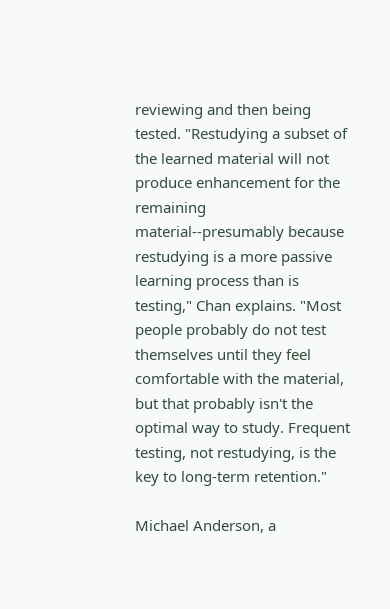reviewing and then being tested. "Restudying a subset of the learned material will not produce enhancement for the remaining material--presumably because restudying is a more passive learning process than is testing," Chan explains. "Most people probably do not test themselves until they feel comfortable with the material, but that probably isn't the optimal way to study. Frequent testing, not restudying, is the key to long-term retention."

Michael Anderson, a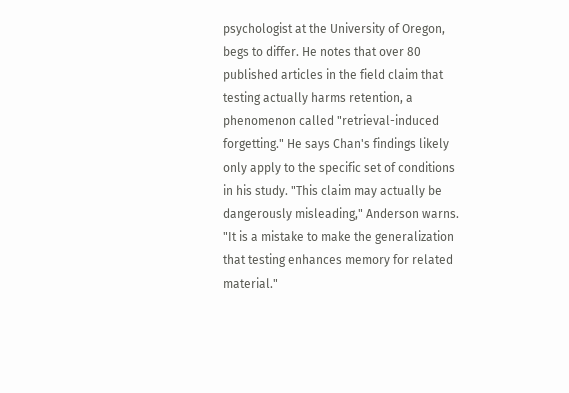psychologist at the University of Oregon, begs to differ. He notes that over 80 published articles in the field claim that testing actually harms retention, a phenomenon called "retrieval-induced forgetting." He says Chan's findings likely only apply to the specific set of conditions in his study. "This claim may actually be dangerously misleading," Anderson warns. "It is a mistake to make the generalization that testing enhances memory for related material."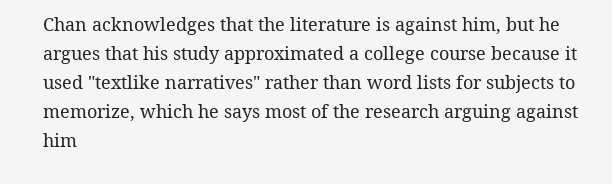Chan acknowledges that the literature is against him, but he argues that his study approximated a college course because it used "textlike narratives" rather than word lists for subjects to memorize, which he says most of the research arguing against him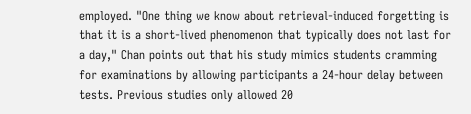employed. "One thing we know about retrieval-induced forgetting is that it is a short-lived phenomenon that typically does not last for a day," Chan points out that his study mimics students cramming for examinations by allowing participants a 24-hour delay between tests. Previous studies only allowed 20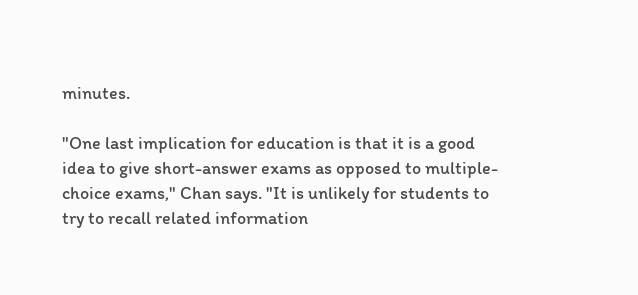minutes.

"One last implication for education is that it is a good idea to give short-answer exams as opposed to multiple-choice exams," Chan says. "It is unlikely for students to try to recall related information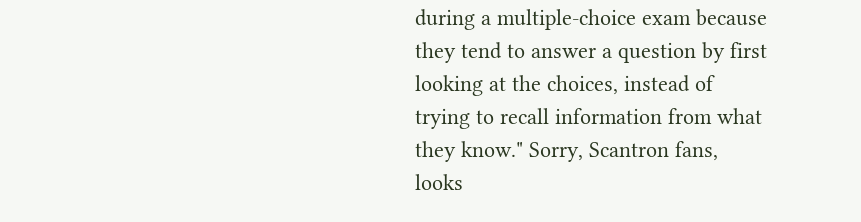during a multiple-choice exam because they tend to answer a question by first looking at the choices, instead of trying to recall information from what they know." Sorry, Scantron fans, looks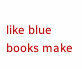like blue books make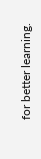for better learning.